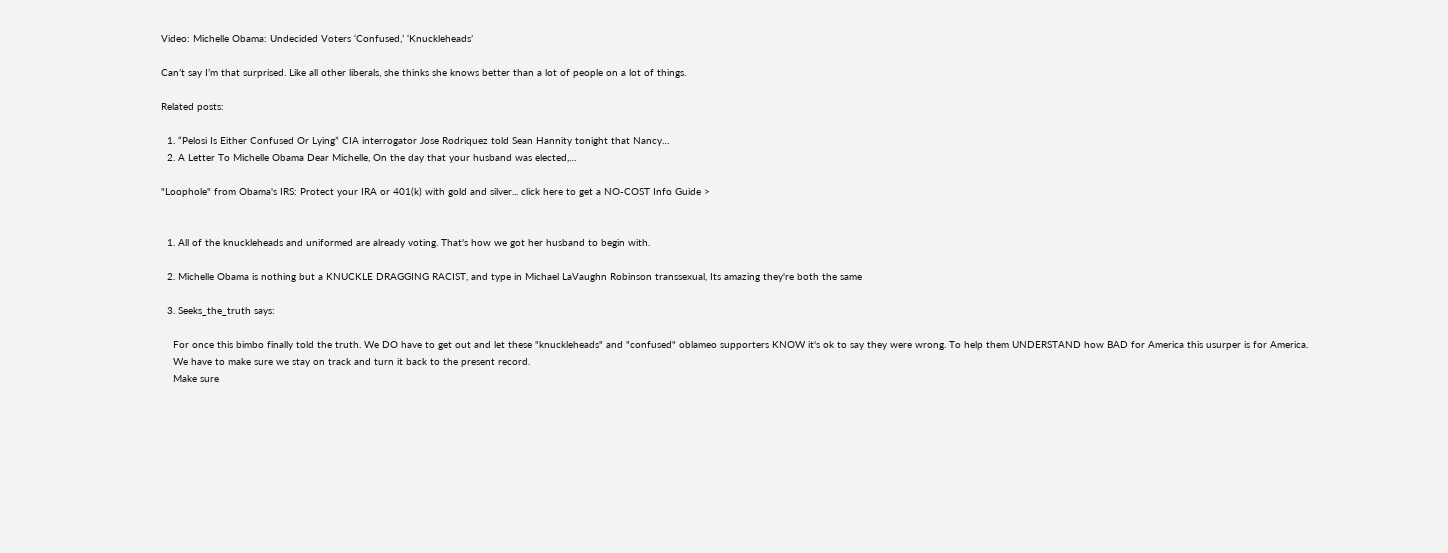Video: Michelle Obama: Undecided Voters ‘Confused,’ ‘Knuckleheads’

Can’t say I’m that surprised. Like all other liberals, she thinks she knows better than a lot of people on a lot of things.

Related posts:

  1. “Pelosi Is Either Confused Or Lying” CIA interrogator Jose Rodriquez told Sean Hannity tonight that Nancy…
  2. A Letter To Michelle Obama Dear Michelle, On the day that your husband was elected,…

"Loophole" from Obama's IRS: Protect your IRA or 401(k) with gold and silver... click here to get a NO-COST Info Guide >


  1. All of the knuckleheads and uniformed are already voting. That's how we got her husband to begin with.

  2. Michelle Obama is nothing but a KNUCKLE DRAGGING RACIST, and type in Michael LaVaughn Robinson transsexual, Its amazing they're both the same

  3. Seeks_the_truth says:

    For once this bimbo finally told the truth. We DO have to get out and let these "knuckleheads" and "confused" oblameo supporters KNOW it's ok to say they were wrong. To help them UNDERSTAND how BAD for America this usurper is for America.
    We have to make sure we stay on track and turn it back to the present record.
    Make sure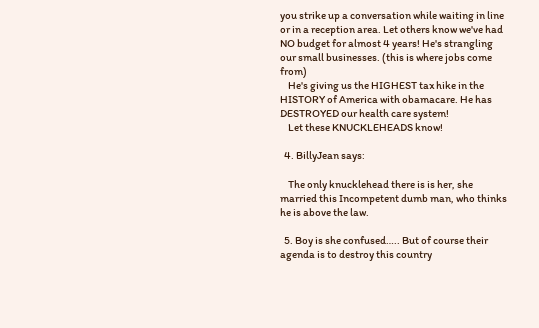you strike up a conversation while waiting in line or in a reception area. Let others know we've had NO budget for almost 4 years! He's strangling our small businesses. (this is where jobs come from)
    He's giving us the HIGHEST tax hike in the HISTORY of America with obamacare. He has DESTROYED our health care system!
    Let these KNUCKLEHEADS know!

  4. BillyJean says:

    The only knucklehead there is is her, she married this Incompetent dumb man, who thinks he is above the law.

  5. Boy is she confused….. But of course their agenda is to destroy this country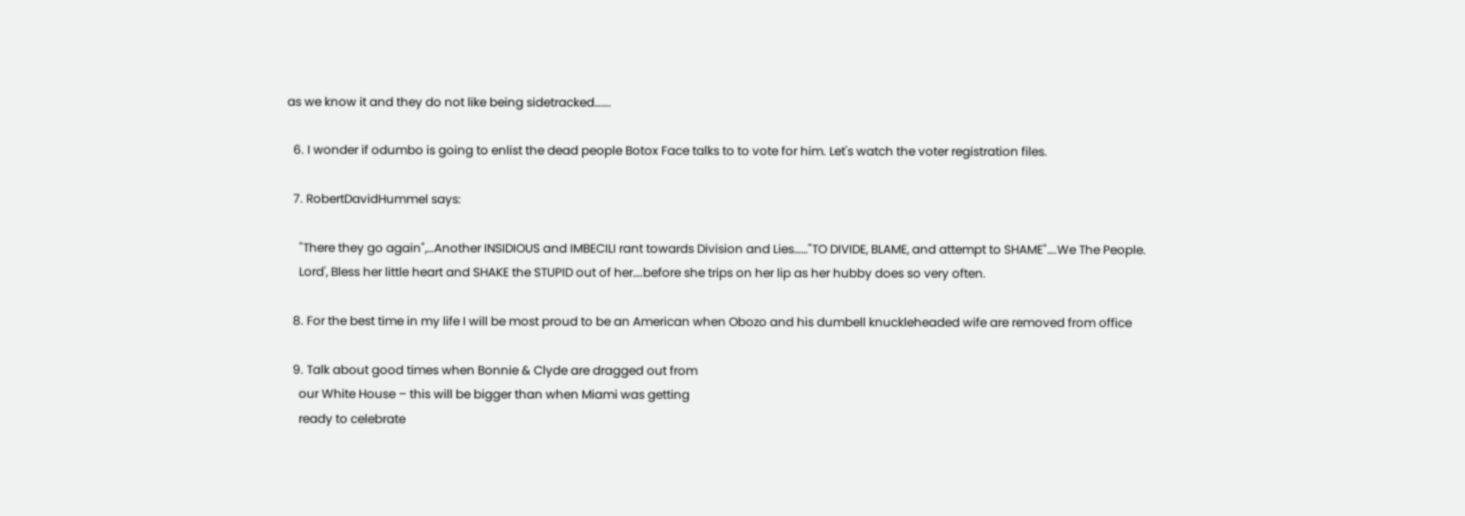as we know it and they do not like being sidetracked…….

  6. I wonder if odumbo is going to enlist the dead people Botox Face talks to to vote for him. Let's watch the voter registration files.

  7. RobertDavidHummel says:

    "There they go again",…Another INSIDIOUS and IMBECILI rant towards Division and Lies……"TO DIVIDE, BLAME, and attempt to SHAME"….We The People.
    Lord', Bless her little heart and SHAKE the STUPID out of her….before she trips on her lip as her hubby does so very often.

  8. For the best time in my life I will be most proud to be an American when Obozo and his dumbell knuckleheaded wife are removed from office

  9. Talk about good times when Bonnie & Clyde are dragged out from
    our White House – this will be bigger than when Miami was getting
    ready to celebrate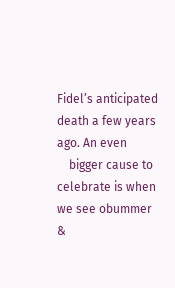Fidel’s anticipated death a few years ago. An even
    bigger cause to celebrate is when we see obummer &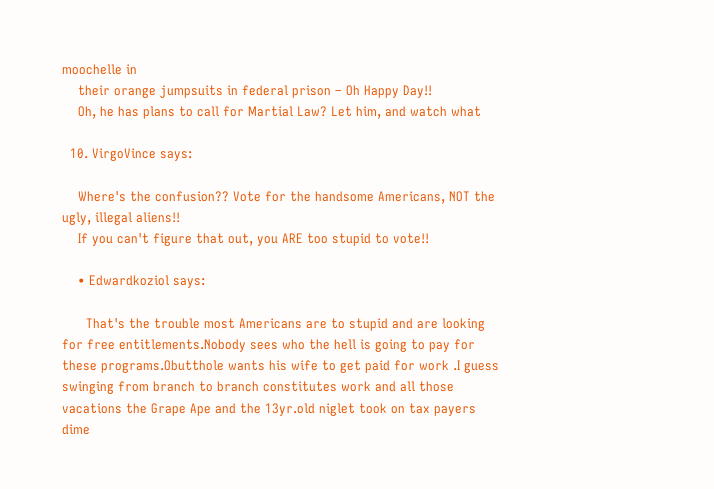moochelle in
    their orange jumpsuits in federal prison – Oh Happy Day!!
    Oh, he has plans to call for Martial Law? Let him, and watch what

  10. VirgoVince says:

    Where's the confusion?? Vote for the handsome Americans, NOT the ugly, illegal aliens!!
    If you can't figure that out, you ARE too stupid to vote!!

    • Edwardkoziol says:

      That's the trouble most Americans are to stupid and are looking for free entitlements.Nobody sees who the hell is going to pay for these programs.Obutthole wants his wife to get paid for work .I guess swinging from branch to branch constitutes work and all those vacations the Grape Ape and the 13yr.old niglet took on tax payers dime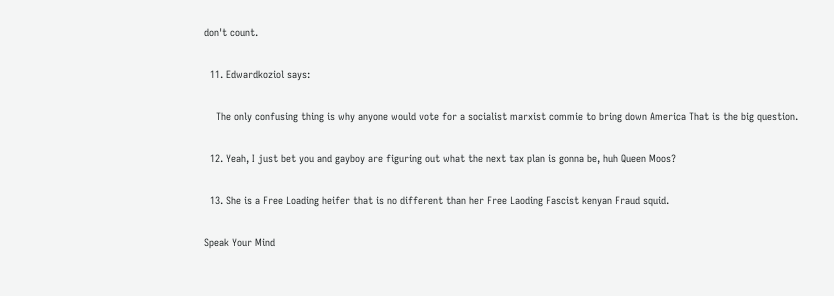don't count.

  11. Edwardkoziol says:

    The only confusing thing is why anyone would vote for a socialist marxist commie to bring down America That is the big question.

  12. Yeah, I just bet you and gayboy are figuring out what the next tax plan is gonna be, huh Queen Moos?

  13. She is a Free Loading heifer that is no different than her Free Laoding Fascist kenyan Fraud squid.

Speak Your Mind